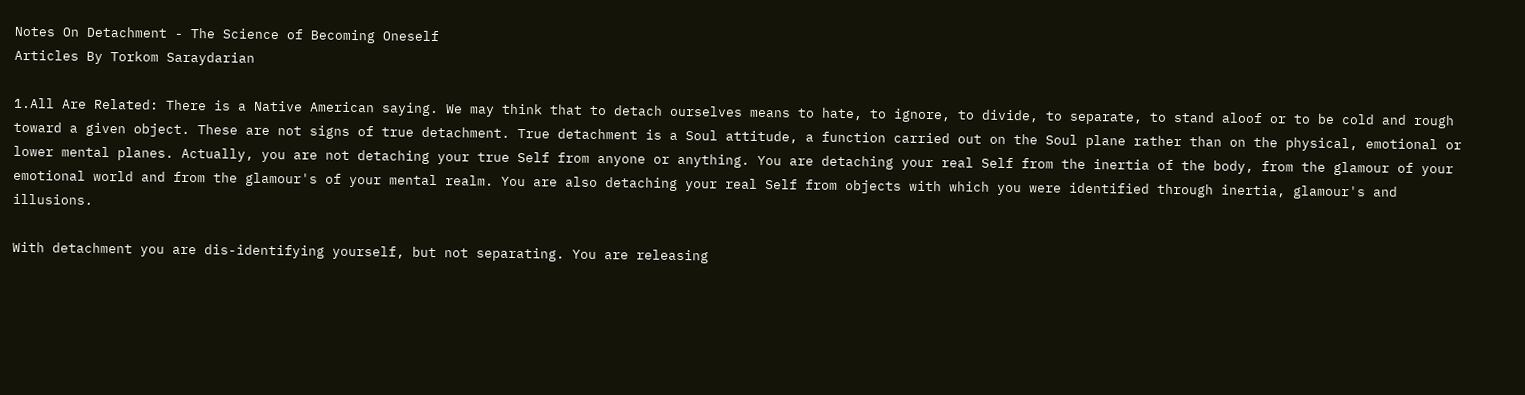Notes On Detachment - The Science of Becoming Oneself
Articles By Torkom Saraydarian

1.All Are Related: There is a Native American saying. We may think that to detach ourselves means to hate, to ignore, to divide, to separate, to stand aloof or to be cold and rough toward a given object. These are not signs of true detachment. True detachment is a Soul attitude, a function carried out on the Soul plane rather than on the physical, emotional or lower mental planes. Actually, you are not detaching your true Self from anyone or anything. You are detaching your real Self from the inertia of the body, from the glamour of your emotional world and from the glamour's of your mental realm. You are also detaching your real Self from objects with which you were identified through inertia, glamour's and illusions.

With detachment you are dis-identifying yourself, but not separating. You are releasing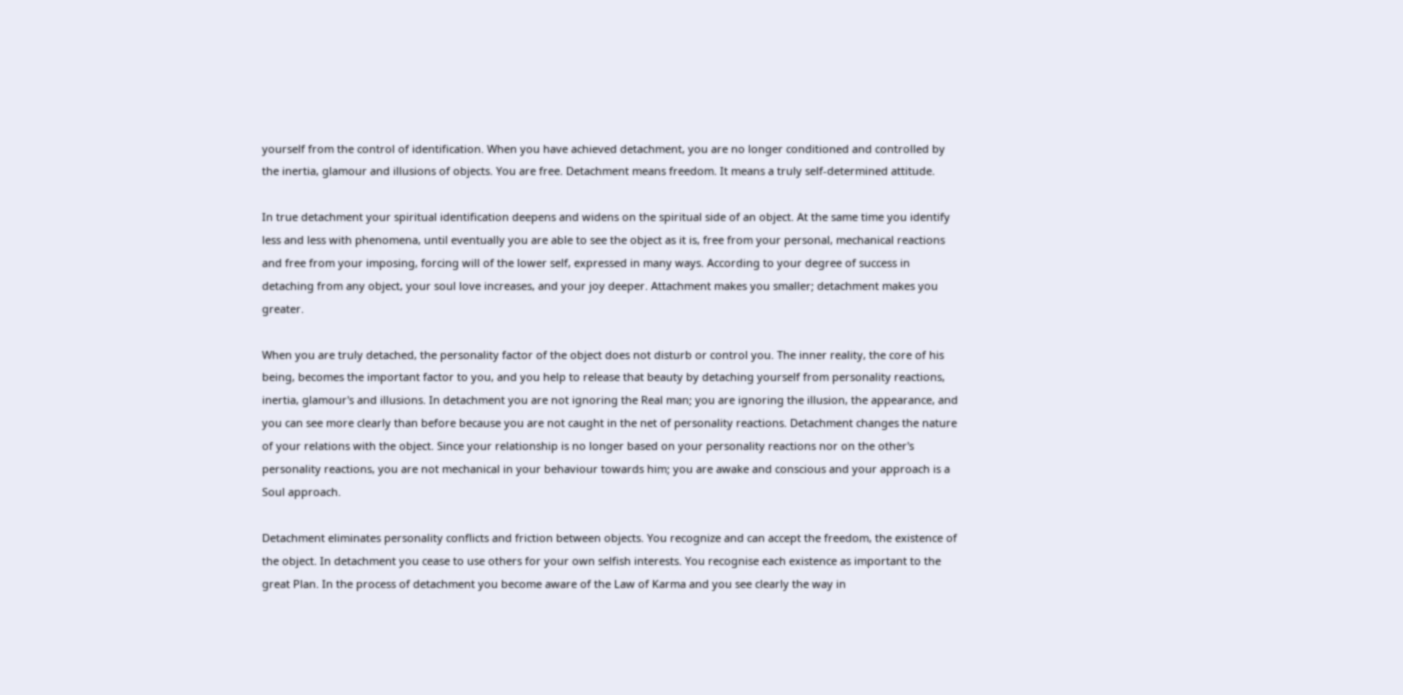yourself from the control of identification. When you have achieved detachment, you are no longer conditioned and controlled by the inertia, glamour and illusions of objects. You are free. Detachment means freedom. It means a truly self-determined attitude.

In true detachment your spiritual identification deepens and widens on the spiritual side of an object. At the same time you identify less and less with phenomena, until eventually you are able to see the object as it is, free from your personal, mechanical reactions and free from your imposing, forcing will of the lower self, expressed in many ways. According to your degree of success in detaching from any object, your soul love increases, and your joy deeper. Attachment makes you smaller; detachment makes you greater.

When you are truly detached, the personality factor of the object does not disturb or control you. The inner reality, the core of his being, becomes the important factor to you, and you help to release that beauty by detaching yourself from personality reactions, inertia, glamour's and illusions. In detachment you are not ignoring the Real man; you are ignoring the illusion, the appearance, and you can see more clearly than before because you are not caught in the net of personality reactions. Detachment changes the nature of your relations with the object. Since your relationship is no longer based on your personality reactions nor on the other's personality reactions, you are not mechanical in your behaviour towards him; you are awake and conscious and your approach is a Soul approach.

Detachment eliminates personality conflicts and friction between objects. You recognize and can accept the freedom, the existence of the object. In detachment you cease to use others for your own selfish interests. You recognise each existence as important to the great Plan. In the process of detachment you become aware of the Law of Karma and you see clearly the way in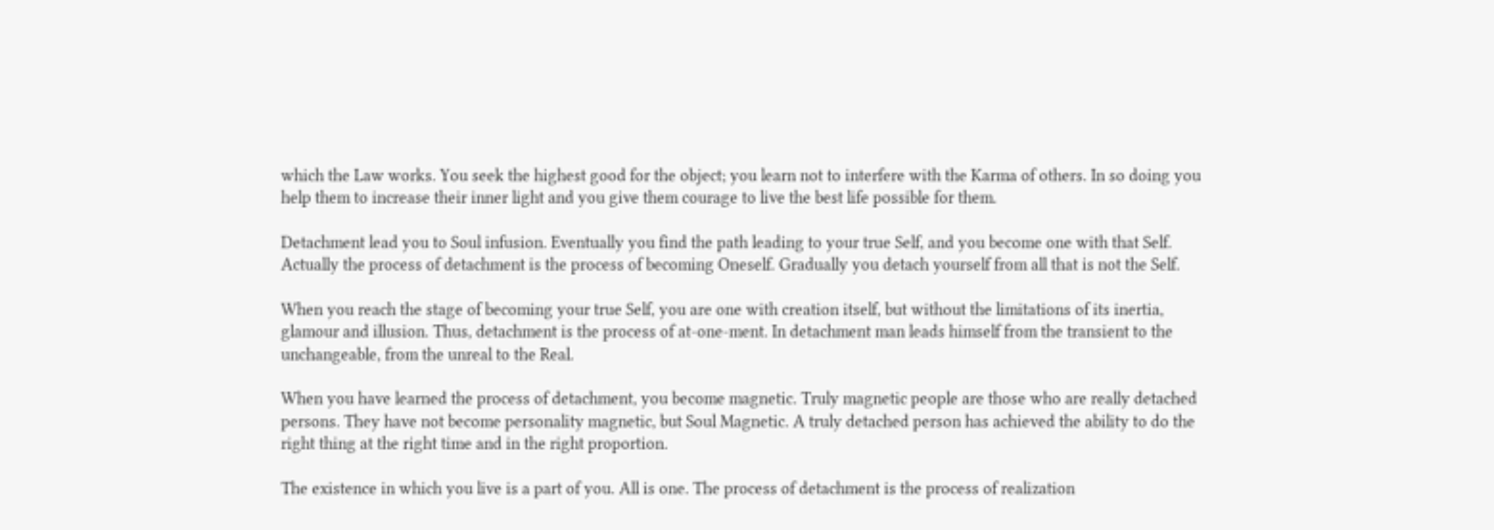which the Law works. You seek the highest good for the object; you learn not to interfere with the Karma of others. In so doing you help them to increase their inner light and you give them courage to live the best life possible for them.

Detachment lead you to Soul infusion. Eventually you find the path leading to your true Self, and you become one with that Self. Actually the process of detachment is the process of becoming Oneself. Gradually you detach yourself from all that is not the Self.

When you reach the stage of becoming your true Self, you are one with creation itself, but without the limitations of its inertia, glamour and illusion. Thus, detachment is the process of at-one-ment. In detachment man leads himself from the transient to the unchangeable, from the unreal to the Real.

When you have learned the process of detachment, you become magnetic. Truly magnetic people are those who are really detached persons. They have not become personality magnetic, but Soul Magnetic. A truly detached person has achieved the ability to do the right thing at the right time and in the right proportion.

The existence in which you live is a part of you. All is one. The process of detachment is the process of realization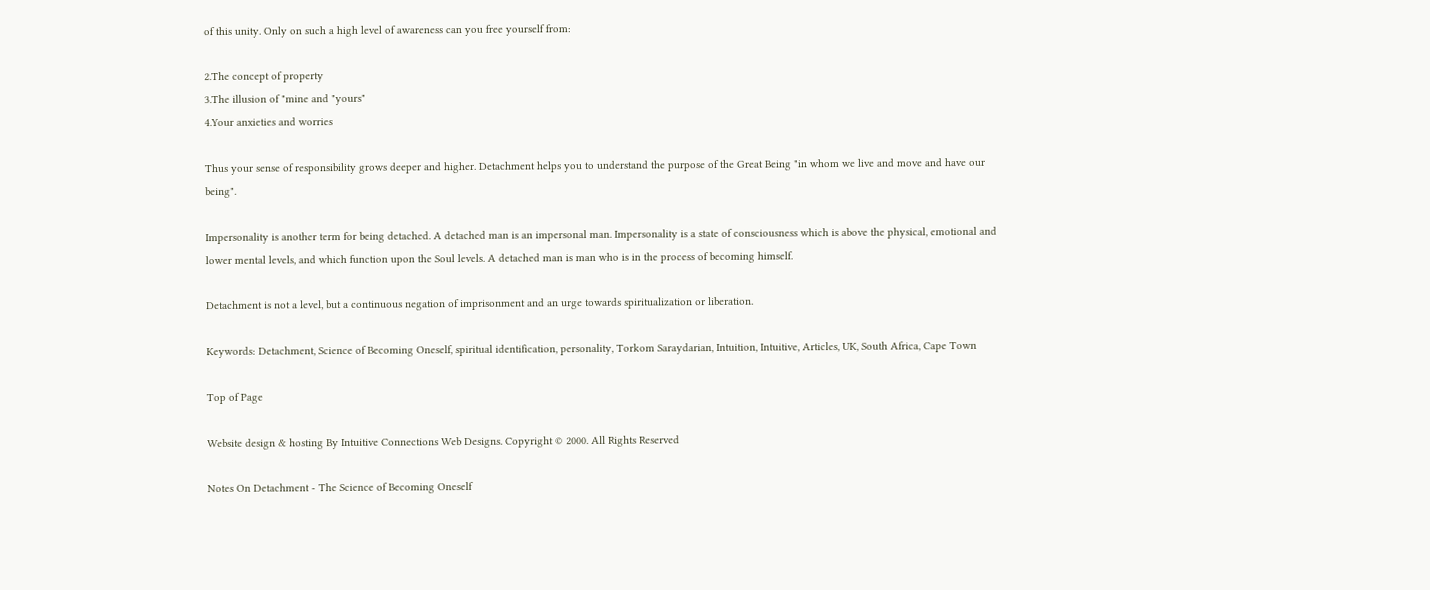of this unity. Only on such a high level of awareness can you free yourself from:

2.The concept of property
3.The illusion of "mine and "yours"
4.Your anxieties and worries

Thus your sense of responsibility grows deeper and higher. Detachment helps you to understand the purpose of the Great Being "in whom we live and move and have our being".

Impersonality is another term for being detached. A detached man is an impersonal man. Impersonality is a state of consciousness which is above the physical, emotional and lower mental levels, and which function upon the Soul levels. A detached man is man who is in the process of becoming himself.

Detachment is not a level, but a continuous negation of imprisonment and an urge towards spiritualization or liberation.

Keywords: Detachment, Science of Becoming Oneself, spiritual identification, personality, Torkom Saraydarian, Intuition, Intuitive, Articles, UK, South Africa, Cape Town

Top of Page

Website design & hosting By Intuitive Connections Web Designs. Copyright © 2000. All Rights Reserved

Notes On Detachment - The Science of Becoming Oneself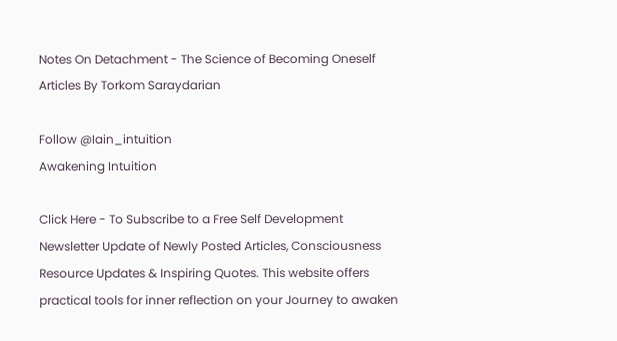Notes On Detachment - The Science of Becoming Oneself Articles By Torkom Saraydarian

Follow @Iain_intuition
Awakening Intuition

Click Here - To Subscribe to a Free Self Development Newsletter Update of Newly Posted Articles, Consciousness Resource Updates & Inspiring Quotes. This website offers practical tools for inner reflection on your Journey to awaken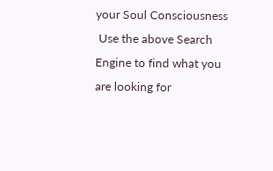your Soul Consciousness
 Use the above Search Engine to find what you are looking for